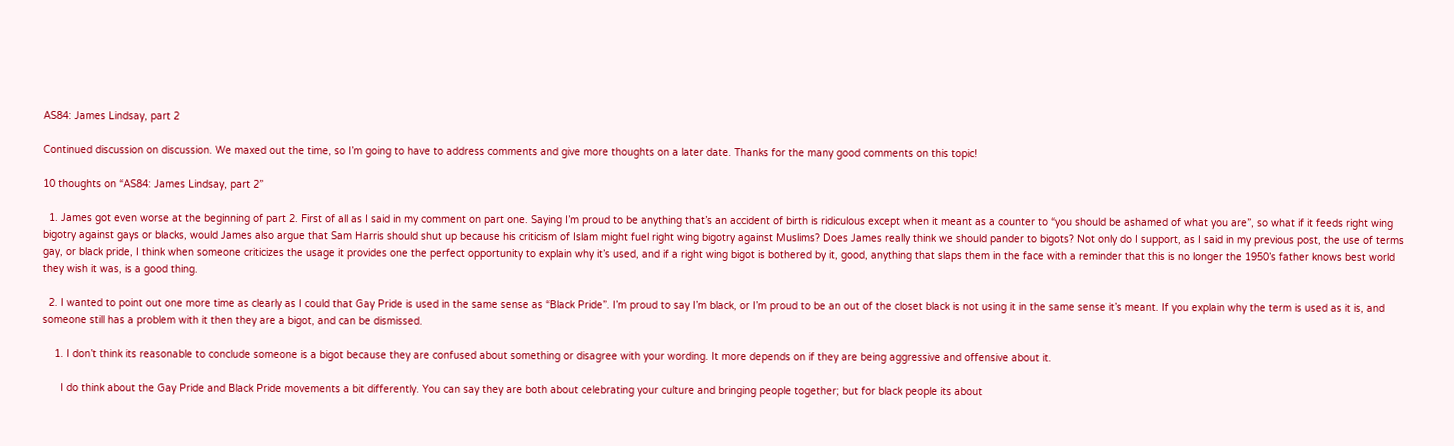AS84: James Lindsay, part 2

Continued discussion on discussion. We maxed out the time, so I’m going to have to address comments and give more thoughts on a later date. Thanks for the many good comments on this topic!

10 thoughts on “AS84: James Lindsay, part 2”

  1. James got even worse at the beginning of part 2. First of all as I said in my comment on part one. Saying I’m proud to be anything that’s an accident of birth is ridiculous except when it meant as a counter to “you should be ashamed of what you are”, so what if it feeds right wing bigotry against gays or blacks, would James also argue that Sam Harris should shut up because his criticism of Islam might fuel right wing bigotry against Muslims? Does James really think we should pander to bigots? Not only do I support, as I said in my previous post, the use of terms gay, or black pride, I think when someone criticizes the usage it provides one the perfect opportunity to explain why it’s used, and if a right wing bigot is bothered by it, good, anything that slaps them in the face with a reminder that this is no longer the 1950’s father knows best world they wish it was, is a good thing.

  2. I wanted to point out one more time as clearly as I could that Gay Pride is used in the same sense as “Black Pride”. I’m proud to say I’m black, or I’m proud to be an out of the closet black is not using it in the same sense it’s meant. If you explain why the term is used as it is, and someone still has a problem with it then they are a bigot, and can be dismissed.

    1. I don’t think its reasonable to conclude someone is a bigot because they are confused about something or disagree with your wording. It more depends on if they are being aggressive and offensive about it.

      I do think about the Gay Pride and Black Pride movements a bit differently. You can say they are both about celebrating your culture and bringing people together; but for black people its about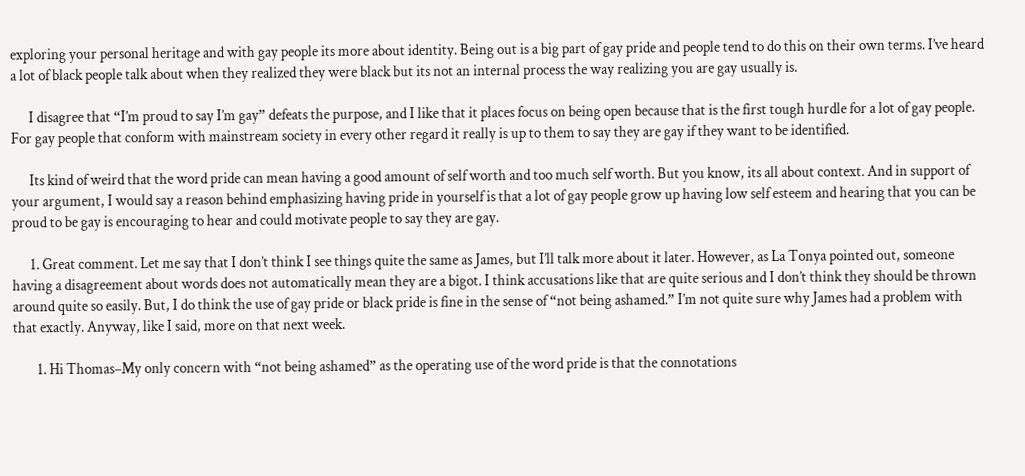exploring your personal heritage and with gay people its more about identity. Being out is a big part of gay pride and people tend to do this on their own terms. I’ve heard a lot of black people talk about when they realized they were black but its not an internal process the way realizing you are gay usually is.

      I disagree that “I’m proud to say I’m gay” defeats the purpose, and I like that it places focus on being open because that is the first tough hurdle for a lot of gay people. For gay people that conform with mainstream society in every other regard it really is up to them to say they are gay if they want to be identified.

      Its kind of weird that the word pride can mean having a good amount of self worth and too much self worth. But you know, its all about context. And in support of your argument, I would say a reason behind emphasizing having pride in yourself is that a lot of gay people grow up having low self esteem and hearing that you can be proud to be gay is encouraging to hear and could motivate people to say they are gay.

      1. Great comment. Let me say that I don’t think I see things quite the same as James, but I’ll talk more about it later. However, as La Tonya pointed out, someone having a disagreement about words does not automatically mean they are a bigot. I think accusations like that are quite serious and I don’t think they should be thrown around quite so easily. But, I do think the use of gay pride or black pride is fine in the sense of “not being ashamed.” I’m not quite sure why James had a problem with that exactly. Anyway, like I said, more on that next week.

        1. Hi Thomas–My only concern with “not being ashamed” as the operating use of the word pride is that the connotations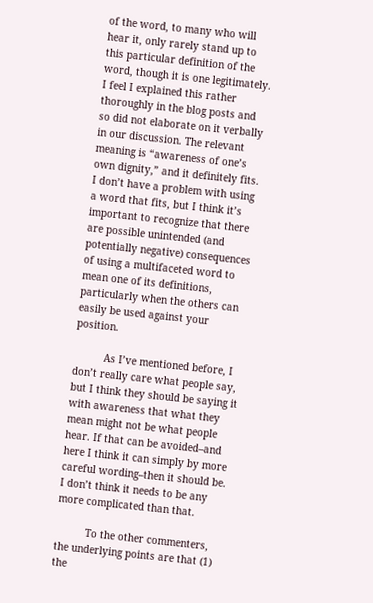of the word, to many who will hear it, only rarely stand up to this particular definition of the word, though it is one legitimately. I feel I explained this rather thoroughly in the blog posts and so did not elaborate on it verbally in our discussion. The relevant meaning is “awareness of one’s own dignity,” and it definitely fits. I don’t have a problem with using a word that fits, but I think it’s important to recognize that there are possible unintended (and potentially negative) consequences of using a multifaceted word to mean one of its definitions, particularly when the others can easily be used against your position.

          As I’ve mentioned before, I don’t really care what people say, but I think they should be saying it with awareness that what they mean might not be what people hear. If that can be avoided–and here I think it can simply by more careful wording–then it should be. I don’t think it needs to be any more complicated than that.

          To the other commenters, the underlying points are that (1) the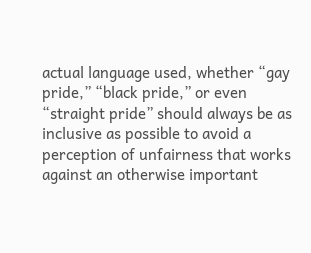actual language used, whether “gay pride,” “black pride,” or even “straight pride” should always be as inclusive as possible to avoid a perception of unfairness that works against an otherwise important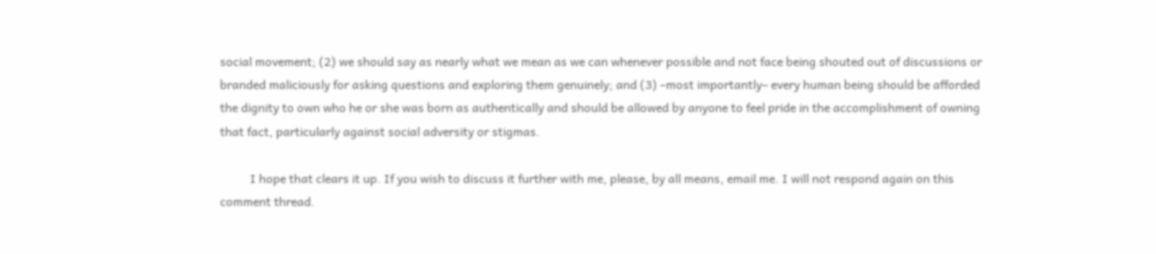social movement; (2) we should say as nearly what we mean as we can whenever possible and not face being shouted out of discussions or branded maliciously for asking questions and exploring them genuinely; and (3) –most importantly– every human being should be afforded the dignity to own who he or she was born as authentically and should be allowed by anyone to feel pride in the accomplishment of owning that fact, particularly against social adversity or stigmas.

          I hope that clears it up. If you wish to discuss it further with me, please, by all means, email me. I will not respond again on this comment thread.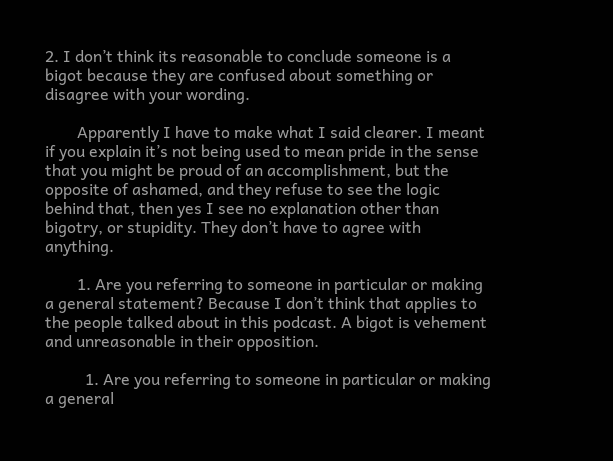2. I don’t think its reasonable to conclude someone is a bigot because they are confused about something or disagree with your wording.

        Apparently I have to make what I said clearer. I meant if you explain it’s not being used to mean pride in the sense that you might be proud of an accomplishment, but the opposite of ashamed, and they refuse to see the logic behind that, then yes I see no explanation other than bigotry, or stupidity. They don’t have to agree with anything.

        1. Are you referring to someone in particular or making a general statement? Because I don’t think that applies to the people talked about in this podcast. A bigot is vehement and unreasonable in their opposition.

          1. Are you referring to someone in particular or making a general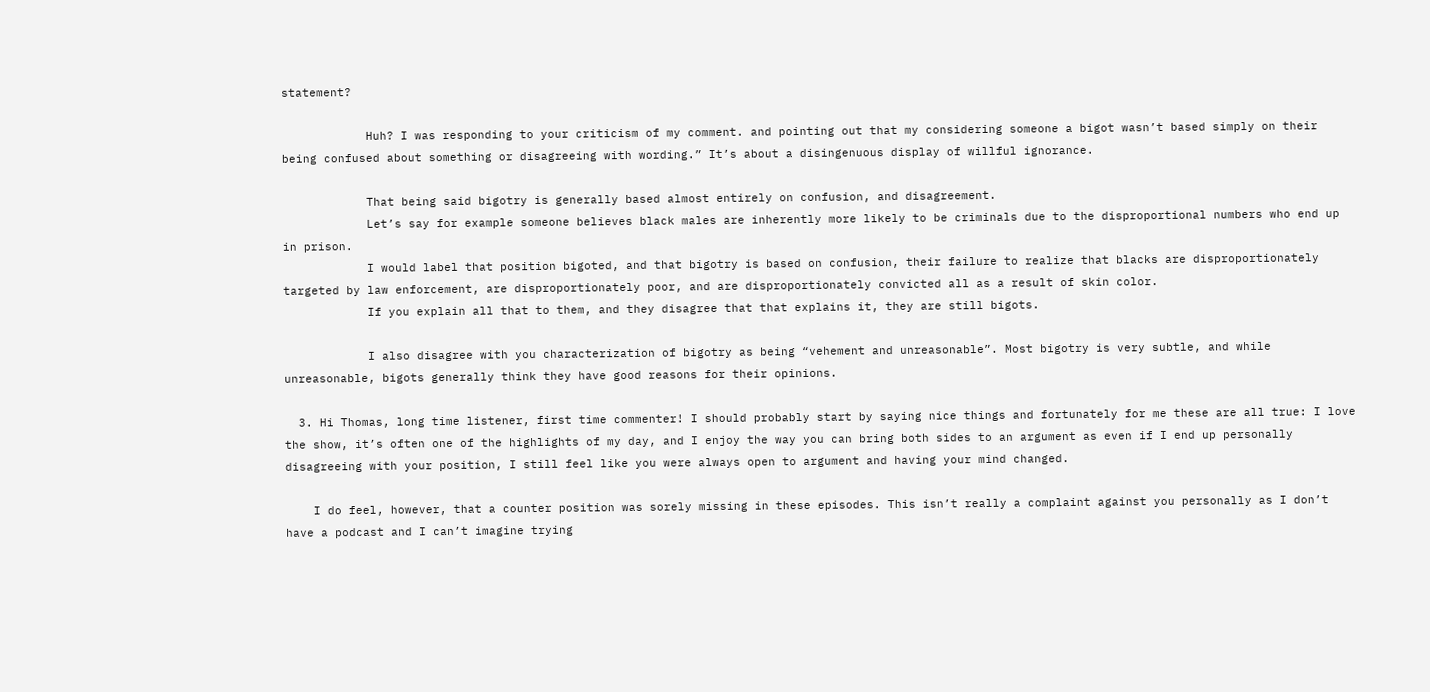statement?

            Huh? I was responding to your criticism of my comment. and pointing out that my considering someone a bigot wasn’t based simply on their being confused about something or disagreeing with wording.” It’s about a disingenuous display of willful ignorance.

            That being said bigotry is generally based almost entirely on confusion, and disagreement.
            Let’s say for example someone believes black males are inherently more likely to be criminals due to the disproportional numbers who end up in prison.
            I would label that position bigoted, and that bigotry is based on confusion, their failure to realize that blacks are disproportionately targeted by law enforcement, are disproportionately poor, and are disproportionately convicted all as a result of skin color.
            If you explain all that to them, and they disagree that that explains it, they are still bigots.

            I also disagree with you characterization of bigotry as being “vehement and unreasonable”. Most bigotry is very subtle, and while unreasonable, bigots generally think they have good reasons for their opinions.

  3. Hi Thomas, long time listener, first time commenter! I should probably start by saying nice things and fortunately for me these are all true: I love the show, it’s often one of the highlights of my day, and I enjoy the way you can bring both sides to an argument as even if I end up personally disagreeing with your position, I still feel like you were always open to argument and having your mind changed.

    I do feel, however, that a counter position was sorely missing in these episodes. This isn’t really a complaint against you personally as I don’t have a podcast and I can’t imagine trying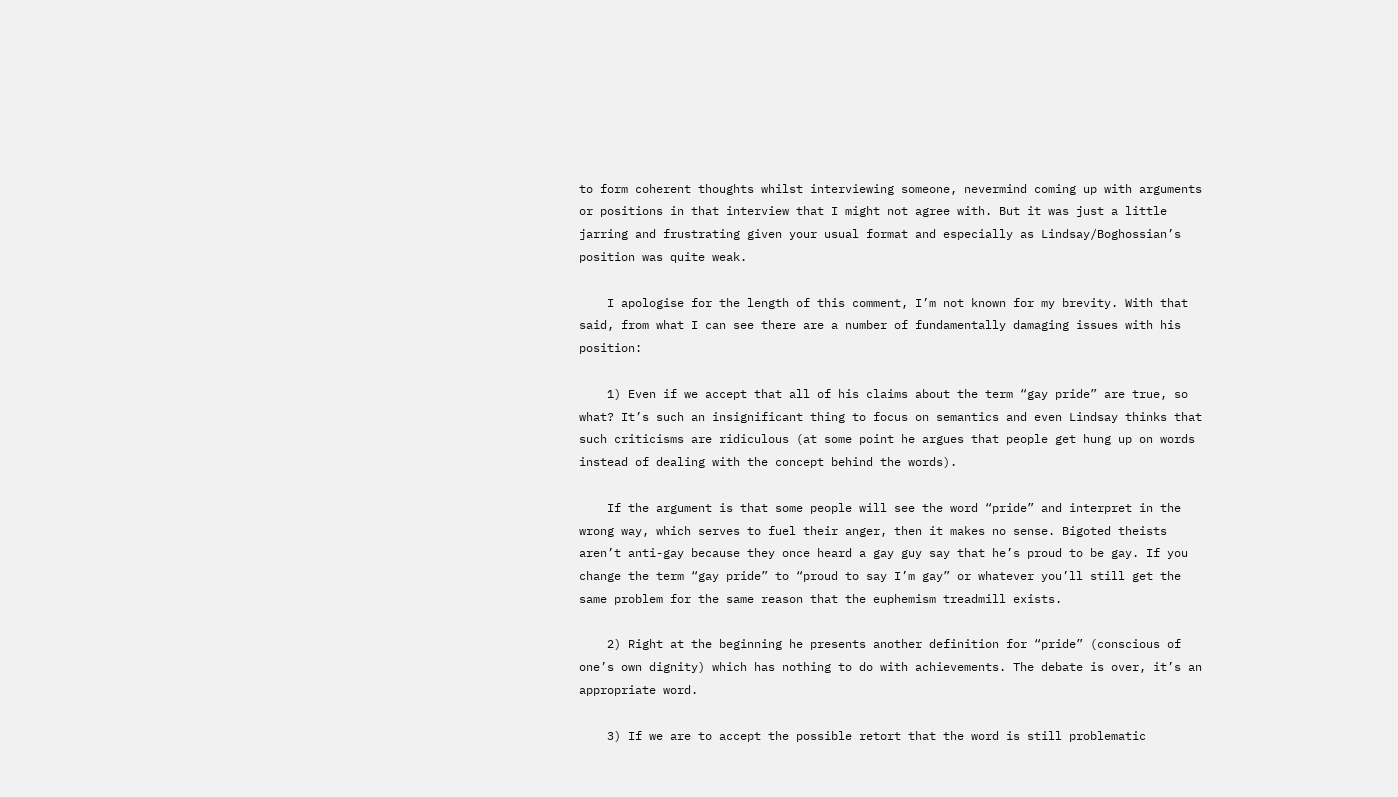to form coherent thoughts whilst interviewing someone, nevermind coming up with arguments or positions in that interview that I might not agree with. But it was just a little jarring and frustrating given your usual format and especially as Lindsay/Boghossian’s position was quite weak.

    I apologise for the length of this comment, I’m not known for my brevity. With that said, from what I can see there are a number of fundamentally damaging issues with his position:

    1) Even if we accept that all of his claims about the term “gay pride” are true, so what? It’s such an insignificant thing to focus on semantics and even Lindsay thinks that such criticisms are ridiculous (at some point he argues that people get hung up on words instead of dealing with the concept behind the words).

    If the argument is that some people will see the word “pride” and interpret in the wrong way, which serves to fuel their anger, then it makes no sense. Bigoted theists aren’t anti-gay because they once heard a gay guy say that he’s proud to be gay. If you change the term “gay pride” to “proud to say I’m gay” or whatever you’ll still get the same problem for the same reason that the euphemism treadmill exists.

    2) Right at the beginning he presents another definition for “pride” (conscious of one’s own dignity) which has nothing to do with achievements. The debate is over, it’s an appropriate word.

    3) If we are to accept the possible retort that the word is still problematic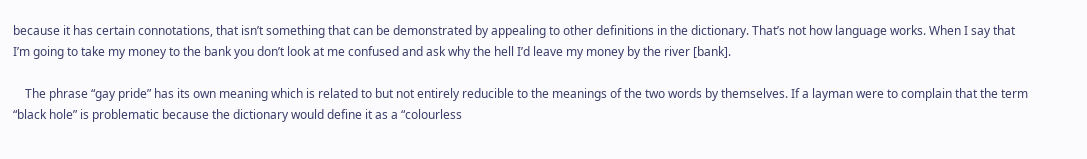because it has certain connotations, that isn’t something that can be demonstrated by appealing to other definitions in the dictionary. That’s not how language works. When I say that I’m going to take my money to the bank you don’t look at me confused and ask why the hell I’d leave my money by the river [bank].

    The phrase “gay pride” has its own meaning which is related to but not entirely reducible to the meanings of the two words by themselves. If a layman were to complain that the term “black hole” is problematic because the dictionary would define it as a “colourless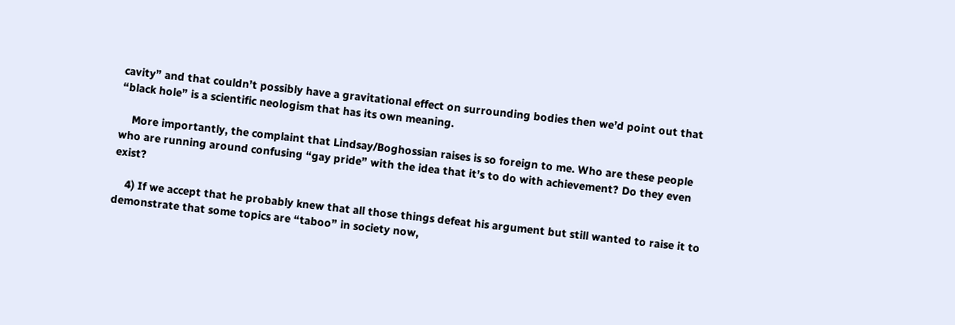cavity” and that couldn’t possibly have a gravitational effect on surrounding bodies then we’d point out that “black hole” is a scientific neologism that has its own meaning.

    More importantly, the complaint that Lindsay/Boghossian raises is so foreign to me. Who are these people who are running around confusing “gay pride” with the idea that it’s to do with achievement? Do they even exist?

    4) If we accept that he probably knew that all those things defeat his argument but still wanted to raise it to demonstrate that some topics are “taboo” in society now,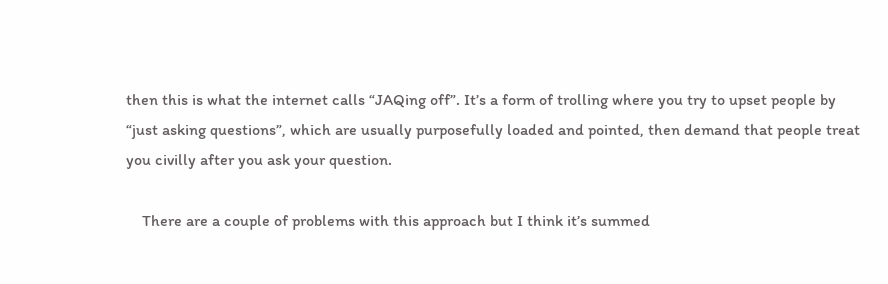then this is what the internet calls “JAQing off”. It’s a form of trolling where you try to upset people by “just asking questions”, which are usually purposefully loaded and pointed, then demand that people treat you civilly after you ask your question.

    There are a couple of problems with this approach but I think it’s summed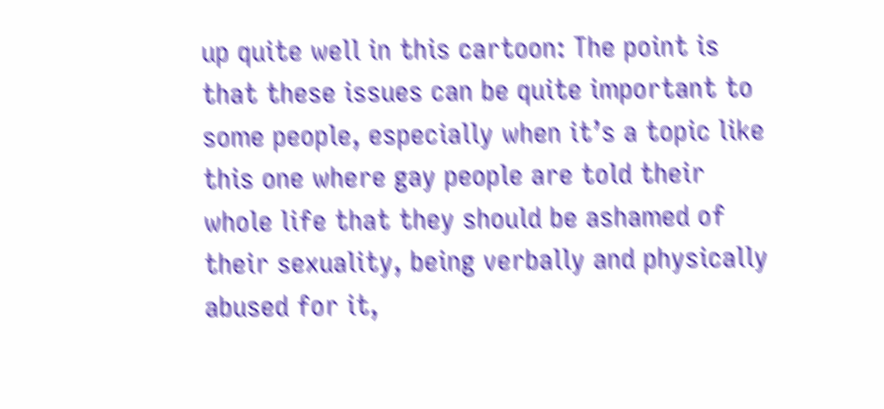up quite well in this cartoon: The point is that these issues can be quite important to some people, especially when it’s a topic like this one where gay people are told their whole life that they should be ashamed of their sexuality, being verbally and physically abused for it,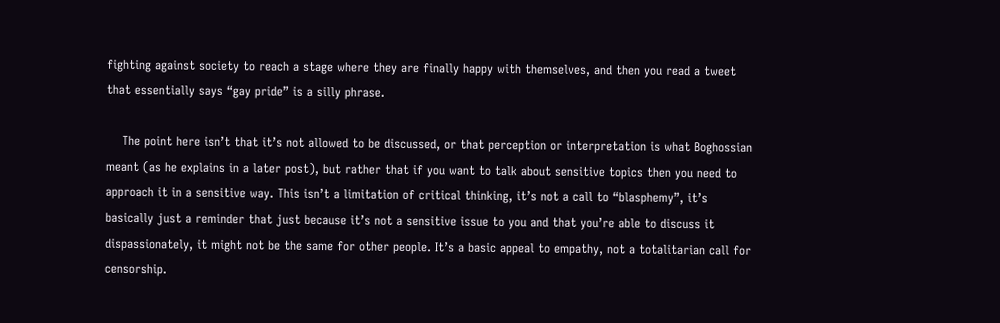fighting against society to reach a stage where they are finally happy with themselves, and then you read a tweet that essentially says “gay pride” is a silly phrase.

    The point here isn’t that it’s not allowed to be discussed, or that perception or interpretation is what Boghossian meant (as he explains in a later post), but rather that if you want to talk about sensitive topics then you need to approach it in a sensitive way. This isn’t a limitation of critical thinking, it’s not a call to “blasphemy”, it’s basically just a reminder that just because it’s not a sensitive issue to you and that you’re able to discuss it dispassionately, it might not be the same for other people. It’s a basic appeal to empathy, not a totalitarian call for censorship.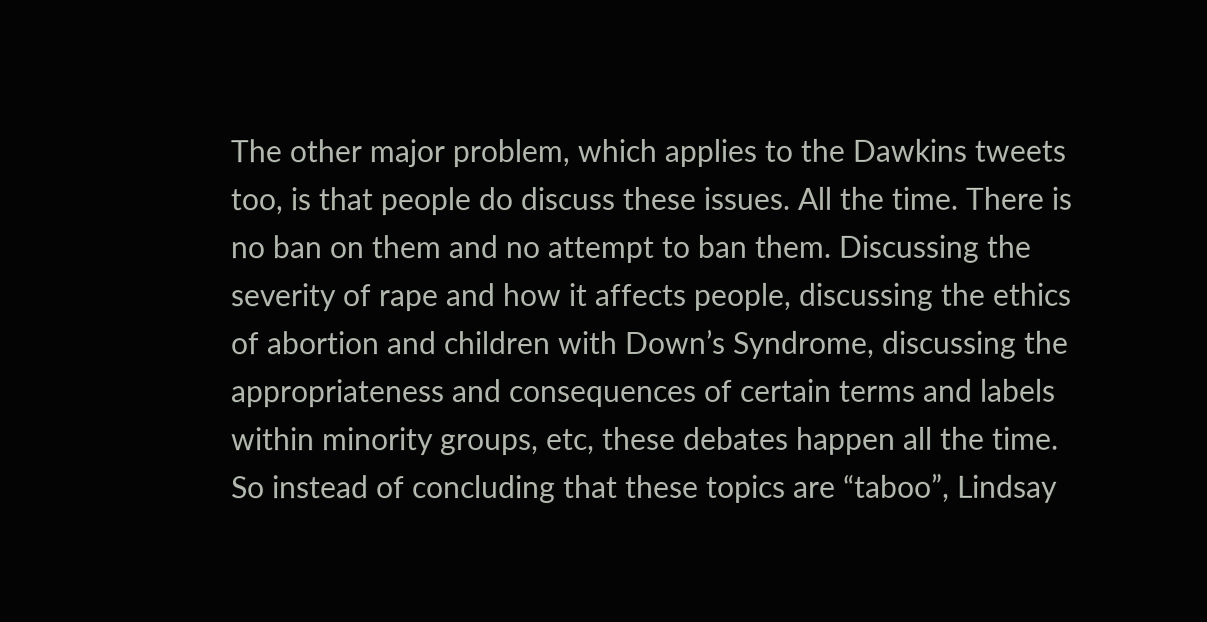The other major problem, which applies to the Dawkins tweets too, is that people do discuss these issues. All the time. There is no ban on them and no attempt to ban them. Discussing the severity of rape and how it affects people, discussing the ethics of abortion and children with Down’s Syndrome, discussing the appropriateness and consequences of certain terms and labels within minority groups, etc, these debates happen all the time. So instead of concluding that these topics are “taboo”, Lindsay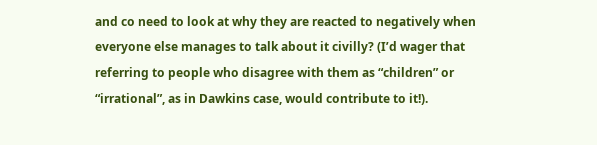and co need to look at why they are reacted to negatively when everyone else manages to talk about it civilly? (I’d wager that referring to people who disagree with them as “children” or “irrational”, as in Dawkins case, would contribute to it!).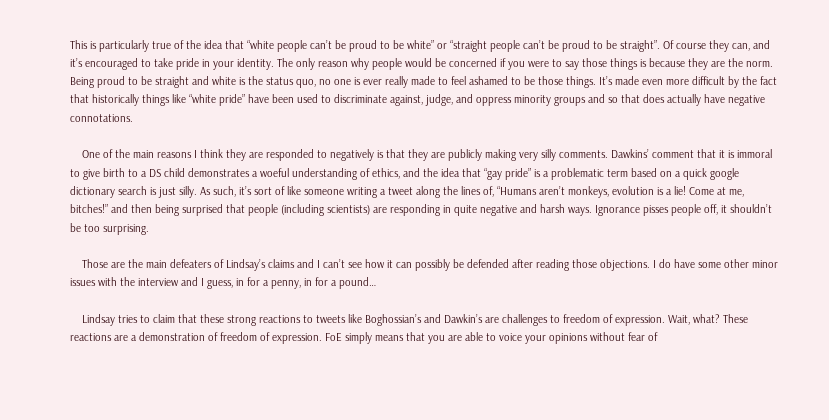This is particularly true of the idea that “white people can’t be proud to be white” or “straight people can’t be proud to be straight”. Of course they can, and it’s encouraged to take pride in your identity. The only reason why people would be concerned if you were to say those things is because they are the norm. Being proud to be straight and white is the status quo, no one is ever really made to feel ashamed to be those things. It’s made even more difficult by the fact that historically things like “white pride” have been used to discriminate against, judge, and oppress minority groups and so that does actually have negative connotations.

    One of the main reasons I think they are responded to negatively is that they are publicly making very silly comments. Dawkins’ comment that it is immoral to give birth to a DS child demonstrates a woeful understanding of ethics, and the idea that “gay pride” is a problematic term based on a quick google dictionary search is just silly. As such, it’s sort of like someone writing a tweet along the lines of, “Humans aren’t monkeys, evolution is a lie! Come at me, bitches!” and then being surprised that people (including scientists) are responding in quite negative and harsh ways. Ignorance pisses people off, it shouldn’t be too surprising.

    Those are the main defeaters of Lindsay’s claims and I can’t see how it can possibly be defended after reading those objections. I do have some other minor issues with the interview and I guess, in for a penny, in for a pound…

    Lindsay tries to claim that these strong reactions to tweets like Boghossian’s and Dawkin’s are challenges to freedom of expression. Wait, what? These reactions are a demonstration of freedom of expression. FoE simply means that you are able to voice your opinions without fear of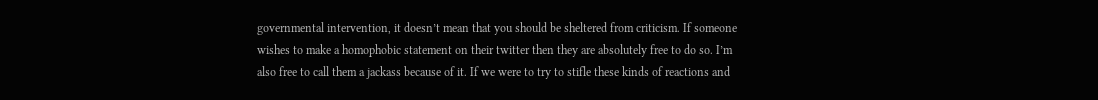governmental intervention, it doesn’t mean that you should be sheltered from criticism. If someone wishes to make a homophobic statement on their twitter then they are absolutely free to do so. I’m also free to call them a jackass because of it. If we were to try to stifle these kinds of reactions and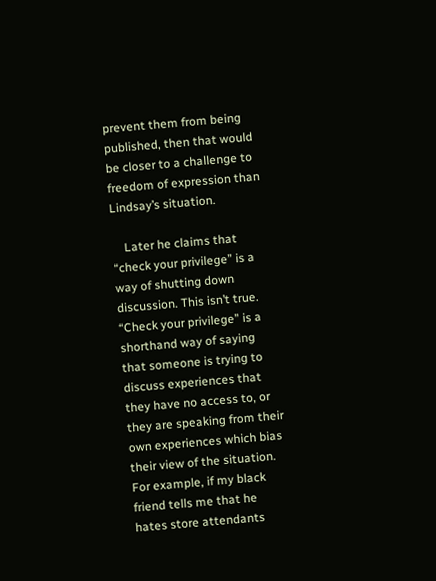prevent them from being published, then that would be closer to a challenge to freedom of expression than Lindsay’s situation.

    Later he claims that “check your privilege” is a way of shutting down discussion. This isn’t true. “Check your privilege” is a shorthand way of saying that someone is trying to discuss experiences that they have no access to, or they are speaking from their own experiences which bias their view of the situation. For example, if my black friend tells me that he hates store attendants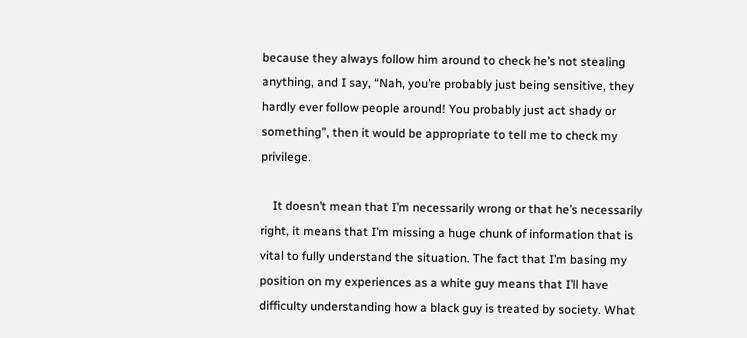because they always follow him around to check he’s not stealing anything, and I say, “Nah, you’re probably just being sensitive, they hardly ever follow people around! You probably just act shady or something”, then it would be appropriate to tell me to check my privilege.

    It doesn’t mean that I’m necessarily wrong or that he’s necessarily right, it means that I’m missing a huge chunk of information that is vital to fully understand the situation. The fact that I’m basing my position on my experiences as a white guy means that I’ll have difficulty understanding how a black guy is treated by society. What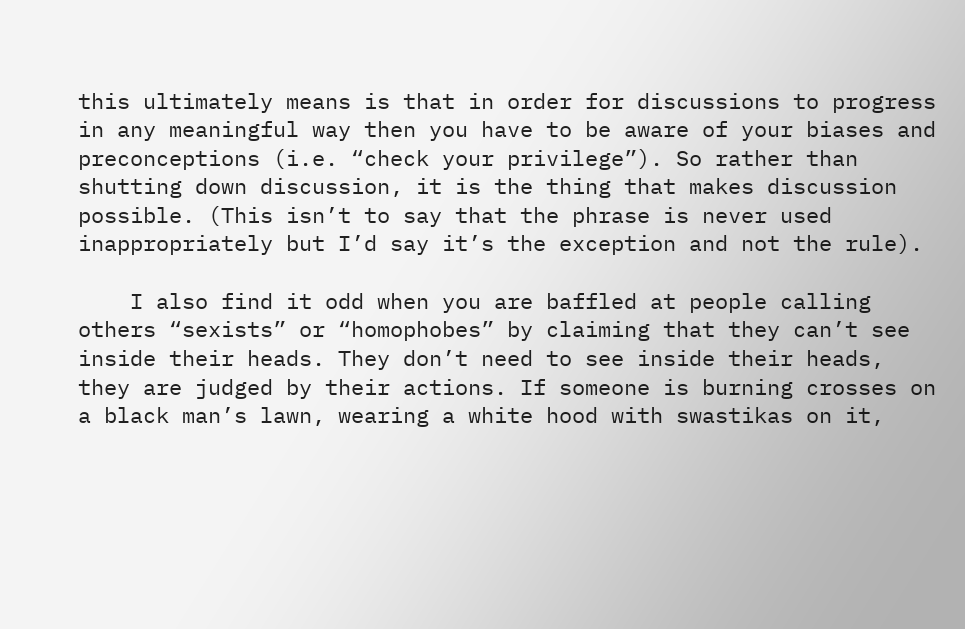this ultimately means is that in order for discussions to progress in any meaningful way then you have to be aware of your biases and preconceptions (i.e. “check your privilege”). So rather than shutting down discussion, it is the thing that makes discussion possible. (This isn’t to say that the phrase is never used inappropriately but I’d say it’s the exception and not the rule).

    I also find it odd when you are baffled at people calling others “sexists” or “homophobes” by claiming that they can’t see inside their heads. They don’t need to see inside their heads, they are judged by their actions. If someone is burning crosses on a black man’s lawn, wearing a white hood with swastikas on it,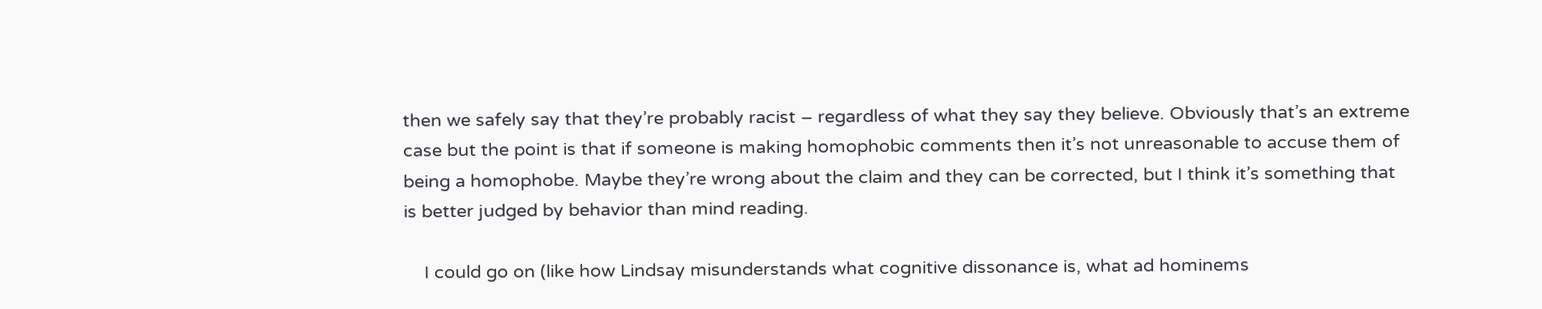then we safely say that they’re probably racist – regardless of what they say they believe. Obviously that’s an extreme case but the point is that if someone is making homophobic comments then it’s not unreasonable to accuse them of being a homophobe. Maybe they’re wrong about the claim and they can be corrected, but I think it’s something that is better judged by behavior than mind reading.

    I could go on (like how Lindsay misunderstands what cognitive dissonance is, what ad hominems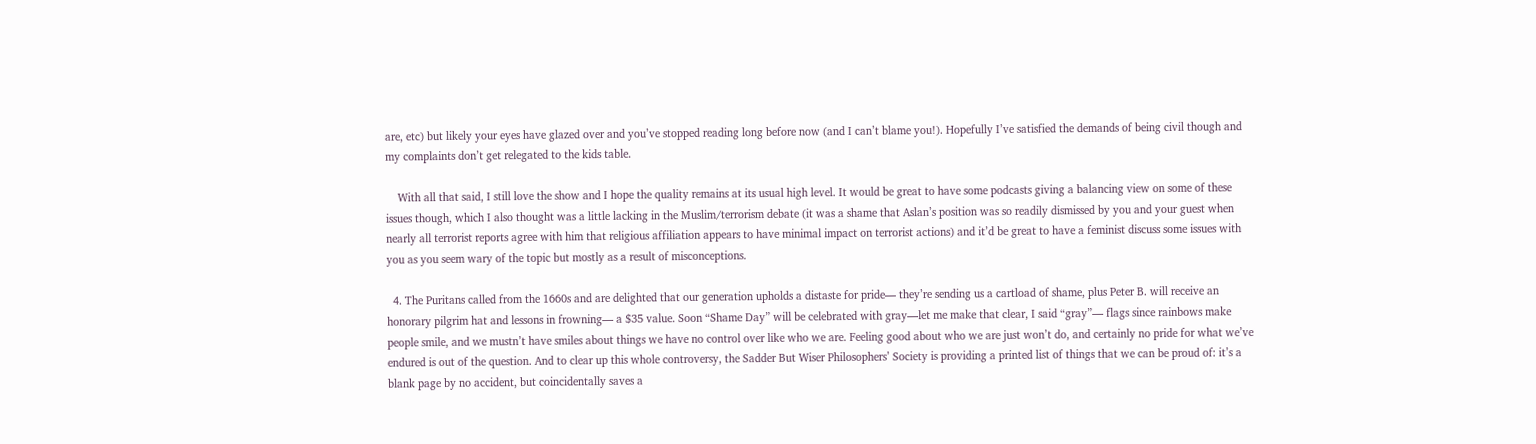are, etc) but likely your eyes have glazed over and you’ve stopped reading long before now (and I can’t blame you!). Hopefully I’ve satisfied the demands of being civil though and my complaints don’t get relegated to the kids table.

    With all that said, I still love the show and I hope the quality remains at its usual high level. It would be great to have some podcasts giving a balancing view on some of these issues though, which I also thought was a little lacking in the Muslim/terrorism debate (it was a shame that Aslan’s position was so readily dismissed by you and your guest when nearly all terrorist reports agree with him that religious affiliation appears to have minimal impact on terrorist actions) and it’d be great to have a feminist discuss some issues with you as you seem wary of the topic but mostly as a result of misconceptions.

  4. The Puritans called from the 1660s and are delighted that our generation upholds a distaste for pride— they’re sending us a cartload of shame, plus Peter B. will receive an honorary pilgrim hat and lessons in frowning— a $35 value. Soon “Shame Day” will be celebrated with gray—let me make that clear, I said “gray”— flags since rainbows make people smile, and we mustn’t have smiles about things we have no control over like who we are. Feeling good about who we are just won’t do, and certainly no pride for what we’ve endured is out of the question. And to clear up this whole controversy, the Sadder But Wiser Philosophers’ Society is providing a printed list of things that we can be proud of: it’s a blank page by no accident, but coincidentally saves a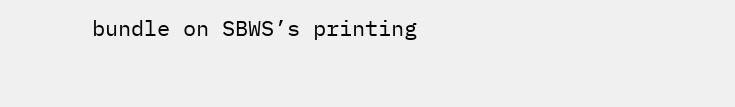bundle on SBWS’s printing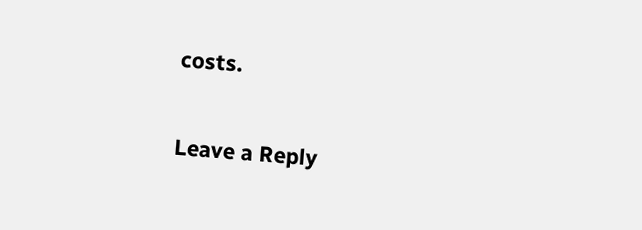costs.

Leave a Reply